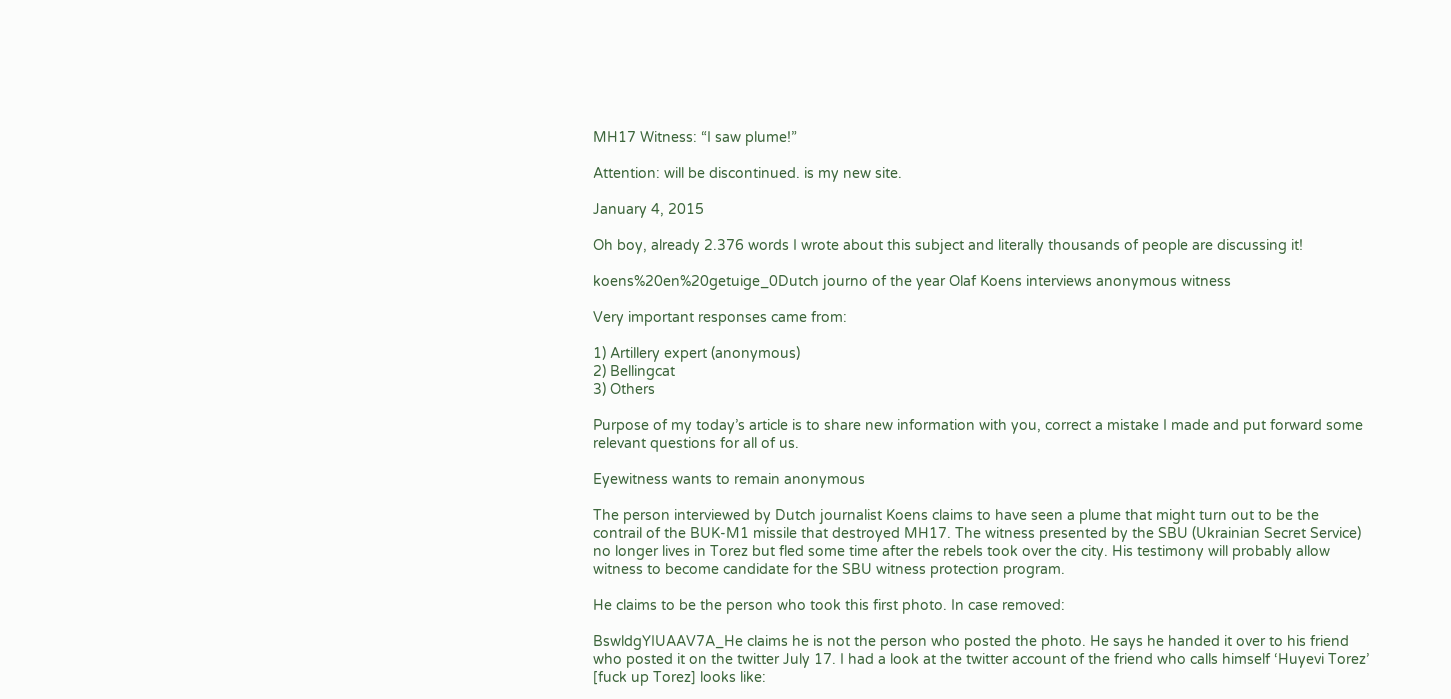MH17 Witness: “I saw plume!”

Attention: will be discontinued. is my new site.

January 4, 2015

Oh boy, already 2.376 words I wrote about this subject and literally thousands of people are discussing it!

koens%20en%20getuige_0Dutch journo of the year Olaf Koens interviews anonymous witness

Very important responses came from:

1) Artillery expert (anonymous)
2) Bellingcat
3) Others

Purpose of my today’s article is to share new information with you, correct a mistake I made and put forward some relevant questions for all of us.

Eyewitness wants to remain anonymous

The person interviewed by Dutch journalist Koens claims to have seen a plume that might turn out to be the contrail of the BUK-M1 missile that destroyed MH17. The witness presented by the SBU (Ukrainian Secret Service) no longer lives in Torez but fled some time after the rebels took over the city. His testimony will probably allow witness to become candidate for the SBU witness protection program.

He claims to be the person who took this first photo. In case removed:

BswldgYIUAAV7A_He claims he is not the person who posted the photo. He says he handed it over to his friend who posted it on the twitter July 17. I had a look at the twitter account of the friend who calls himself ‘Huyevi Torez’ [fuck up Torez] looks like: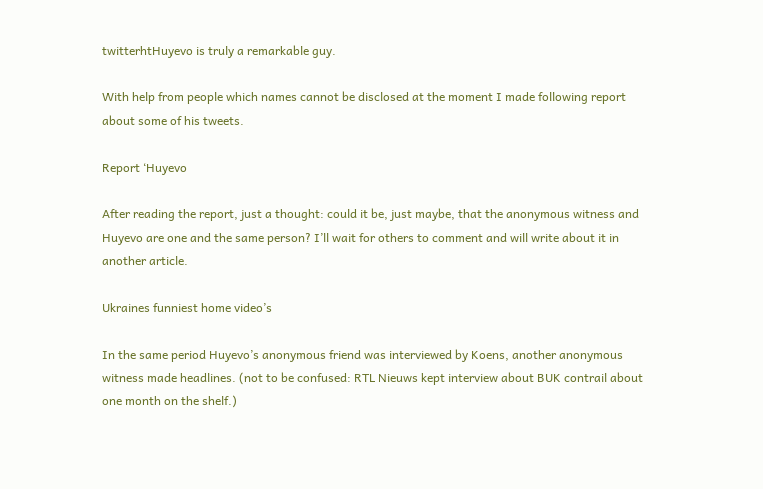twitterhtHuyevo is truly a remarkable guy.

With help from people which names cannot be disclosed at the moment I made following report about some of his tweets.

Report ‘Huyevo

After reading the report, just a thought: could it be, just maybe, that the anonymous witness and Huyevo are one and the same person? I’ll wait for others to comment and will write about it in another article.

Ukraines funniest home video’s

In the same period Huyevo’s anonymous friend was interviewed by Koens, another anonymous witness made headlines. (not to be confused: RTL Nieuws kept interview about BUK contrail about one month on the shelf.)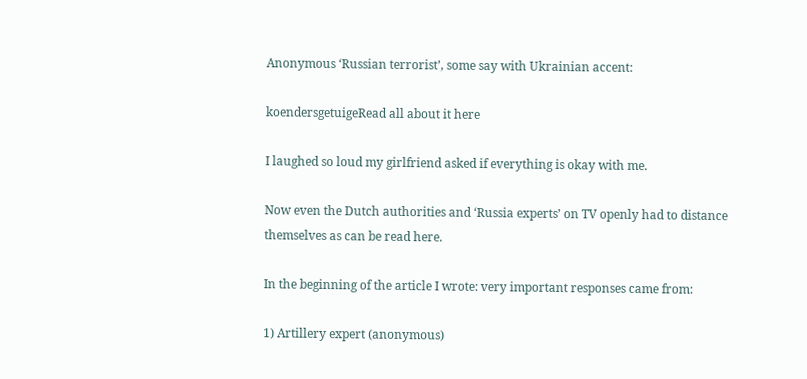Anonymous ‘Russian terrorist’, some say with Ukrainian accent:

koendersgetuigeRead all about it here

I laughed so loud my girlfriend asked if everything is okay with me.

Now even the Dutch authorities and ‘Russia experts’ on TV openly had to distance themselves as can be read here.

In the beginning of the article I wrote: very important responses came from:

1) Artillery expert (anonymous)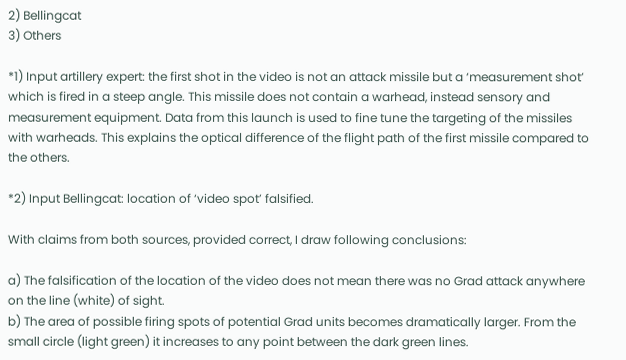2) Bellingcat
3) Others

*1) Input artillery expert: the first shot in the video is not an attack missile but a ‘measurement shot’ which is fired in a steep angle. This missile does not contain a warhead, instead sensory and measurement equipment. Data from this launch is used to fine tune the targeting of the missiles with warheads. This explains the optical difference of the flight path of the first missile compared to the others.

*2) Input Bellingcat: location of ‘video spot’ falsified.

With claims from both sources, provided correct, I draw following conclusions:

a) The falsification of the location of the video does not mean there was no Grad attack anywhere on the line (white) of sight.
b) The area of possible firing spots of potential Grad units becomes dramatically larger. From the small circle (light green) it increases to any point between the dark green lines.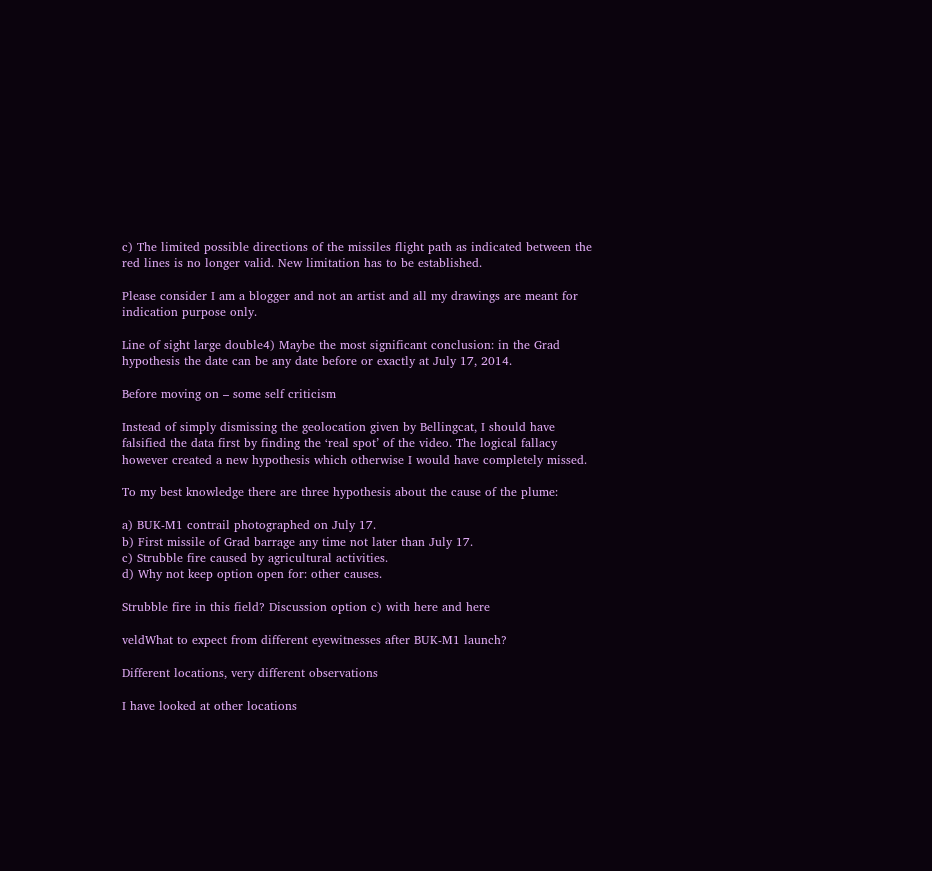c) The limited possible directions of the missiles flight path as indicated between the red lines is no longer valid. New limitation has to be established.

Please consider I am a blogger and not an artist and all my drawings are meant for indication purpose only.

Line of sight large double4) Maybe the most significant conclusion: in the Grad hypothesis the date can be any date before or exactly at July 17, 2014.

Before moving on – some self criticism

Instead of simply dismissing the geolocation given by Bellingcat, I should have falsified the data first by finding the ‘real spot’ of the video. The logical fallacy however created a new hypothesis which otherwise I would have completely missed.

To my best knowledge there are three hypothesis about the cause of the plume:

a) BUK-M1 contrail photographed on July 17.
b) First missile of Grad barrage any time not later than July 17.
c) Strubble fire caused by agricultural activities.
d) Why not keep option open for: other causes.

Strubble fire in this field? Discussion option c) with here and here

veldWhat to expect from different eyewitnesses after BUK-M1 launch?

Different locations, very different observations

I have looked at other locations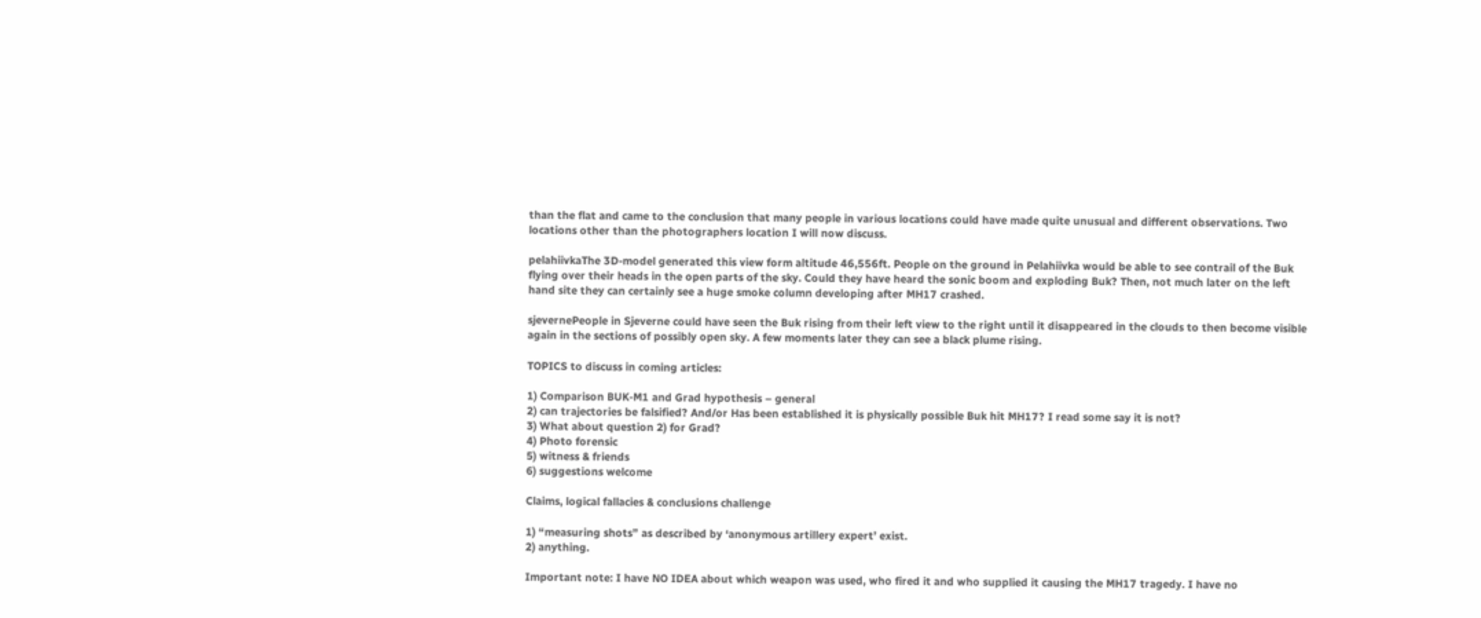than the flat and came to the conclusion that many people in various locations could have made quite unusual and different observations. Two locations other than the photographers location I will now discuss.

pelahiivkaThe 3D-model generated this view form altitude 46,556ft. People on the ground in Pelahiivka would be able to see contrail of the Buk flying over their heads in the open parts of the sky. Could they have heard the sonic boom and exploding Buk? Then, not much later on the left hand site they can certainly see a huge smoke column developing after MH17 crashed.

sjevernePeople in Sjeverne could have seen the Buk rising from their left view to the right until it disappeared in the clouds to then become visible again in the sections of possibly open sky. A few moments later they can see a black plume rising.

TOPICS to discuss in coming articles:

1) Comparison BUK-M1 and Grad hypothesis – general
2) can trajectories be falsified? And/or Has been established it is physically possible Buk hit MH17? I read some say it is not?
3) What about question 2) for Grad?
4) Photo forensic
5) witness & friends
6) suggestions welcome

Claims, logical fallacies & conclusions challenge

1) “measuring shots” as described by ‘anonymous artillery expert’ exist.
2) anything.

Important note: I have NO IDEA about which weapon was used, who fired it and who supplied it causing the MH17 tragedy. I have no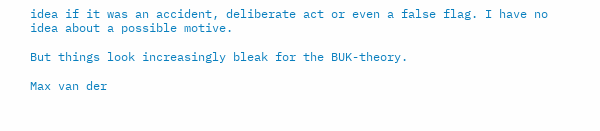idea if it was an accident, deliberate act or even a false flag. I have no idea about a possible motive.

But things look increasingly bleak for the BUK-theory.

Max van der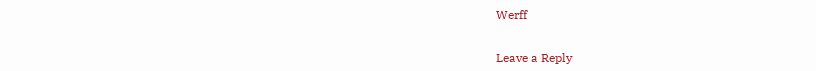Werff


Leave a Reply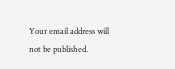Your email address will not be published.